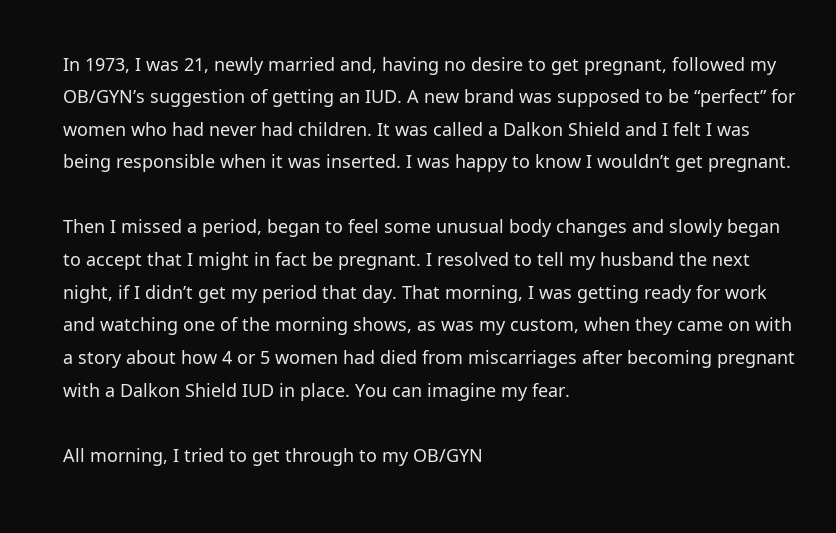In 1973, I was 21, newly married and, having no desire to get pregnant, followed my OB/GYN’s suggestion of getting an IUD. A new brand was supposed to be “perfect” for women who had never had children. It was called a Dalkon Shield and I felt I was being responsible when it was inserted. I was happy to know I wouldn’t get pregnant.

Then I missed a period, began to feel some unusual body changes and slowly began to accept that I might in fact be pregnant. I resolved to tell my husband the next night, if I didn’t get my period that day. That morning, I was getting ready for work and watching one of the morning shows, as was my custom, when they came on with a story about how 4 or 5 women had died from miscarriages after becoming pregnant with a Dalkon Shield IUD in place. You can imagine my fear.

All morning, I tried to get through to my OB/GYN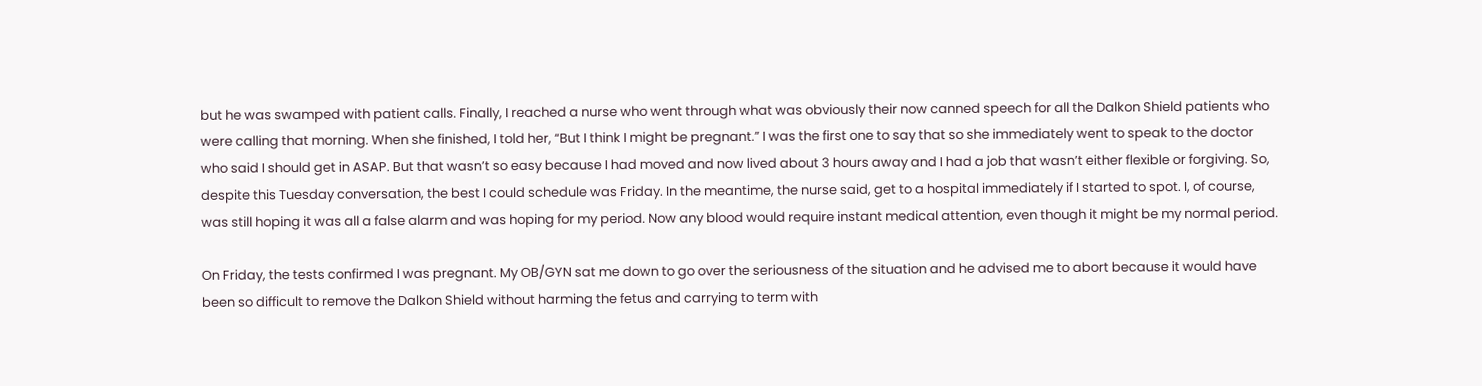but he was swamped with patient calls. Finally, I reached a nurse who went through what was obviously their now canned speech for all the Dalkon Shield patients who were calling that morning. When she finished, I told her, “But I think I might be pregnant.” I was the first one to say that so she immediately went to speak to the doctor who said I should get in ASAP. But that wasn’t so easy because I had moved and now lived about 3 hours away and I had a job that wasn’t either flexible or forgiving. So, despite this Tuesday conversation, the best I could schedule was Friday. In the meantime, the nurse said, get to a hospital immediately if I started to spot. I, of course, was still hoping it was all a false alarm and was hoping for my period. Now any blood would require instant medical attention, even though it might be my normal period.

On Friday, the tests confirmed I was pregnant. My OB/GYN sat me down to go over the seriousness of the situation and he advised me to abort because it would have been so difficult to remove the Dalkon Shield without harming the fetus and carrying to term with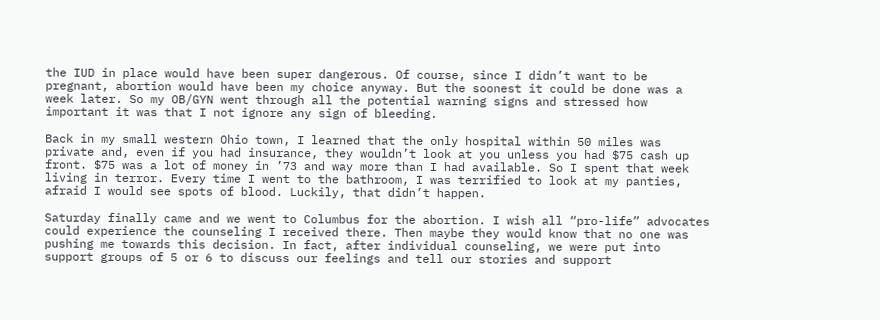the IUD in place would have been super dangerous. Of course, since I didn’t want to be pregnant, abortion would have been my choice anyway. But the soonest it could be done was a week later. So my OB/GYN went through all the potential warning signs and stressed how important it was that I not ignore any sign of bleeding.

Back in my small western Ohio town, I learned that the only hospital within 50 miles was private and, even if you had insurance, they wouldn’t look at you unless you had $75 cash up front. $75 was a lot of money in ’73 and way more than I had available. So I spent that week living in terror. Every time I went to the bathroom, I was terrified to look at my panties, afraid I would see spots of blood. Luckily, that didn’t happen.

Saturday finally came and we went to Columbus for the abortion. I wish all “pro-life” advocates could experience the counseling I received there. Then maybe they would know that no one was pushing me towards this decision. In fact, after individual counseling, we were put into support groups of 5 or 6 to discuss our feelings and tell our stories and support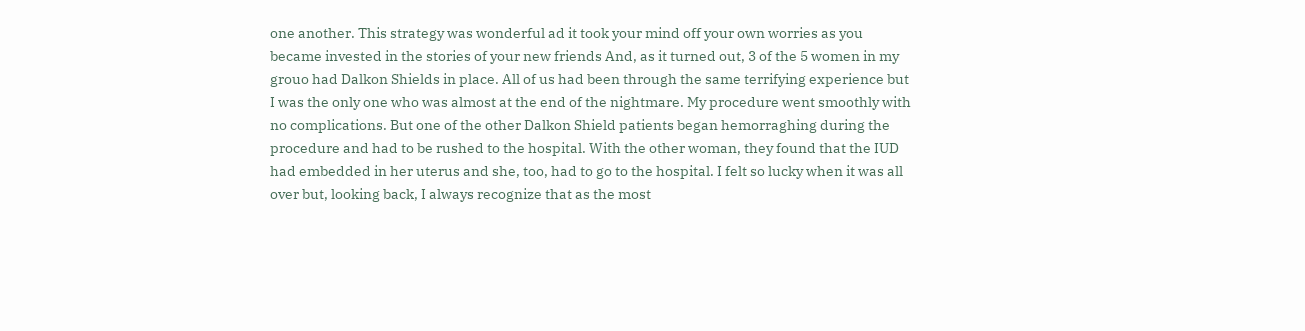one another. This strategy was wonderful ad it took your mind off your own worries as you became invested in the stories of your new friends And, as it turned out, 3 of the 5 women in my grouo had Dalkon Shields in place. All of us had been through the same terrifying experience but I was the only one who was almost at the end of the nightmare. My procedure went smoothly with no complications. But one of the other Dalkon Shield patients began hemorraghing during the procedure and had to be rushed to the hospital. With the other woman, they found that the IUD had embedded in her uterus and she, too, had to go to the hospital. I felt so lucky when it was all over but, looking back, I always recognize that as the most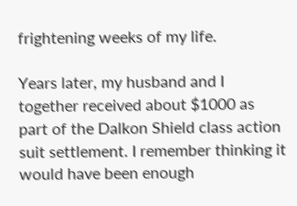frightening weeks of my life.

Years later, my husband and I together received about $1000 as part of the Dalkon Shield class action suit settlement. I remember thinking it would have been enough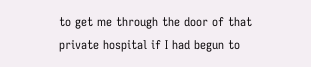to get me through the door of that private hospital if I had begun to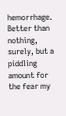hemorrhage. Better than nothing, surely, but a piddling amount for the fear my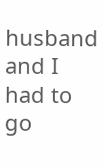husband and I had to go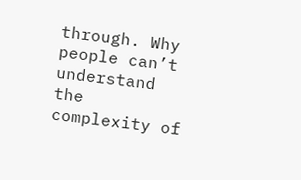through. Why people can’t understand the complexity of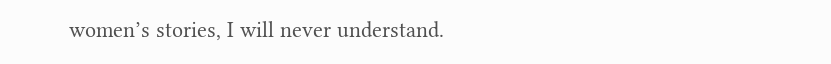women’s stories, I will never understand.